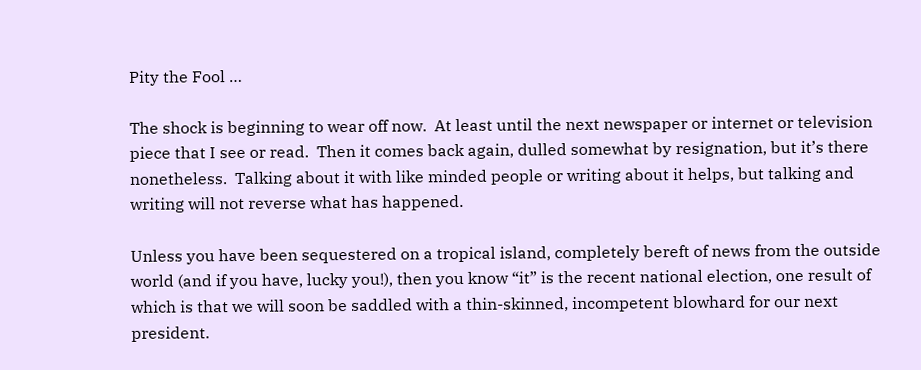Pity the Fool …

The shock is beginning to wear off now.  At least until the next newspaper or internet or television piece that I see or read.  Then it comes back again, dulled somewhat by resignation, but it’s there nonetheless.  Talking about it with like minded people or writing about it helps, but talking and writing will not reverse what has happened.

Unless you have been sequestered on a tropical island, completely bereft of news from the outside world (and if you have, lucky you!), then you know “it” is the recent national election, one result of which is that we will soon be saddled with a thin-skinned, incompetent blowhard for our next president.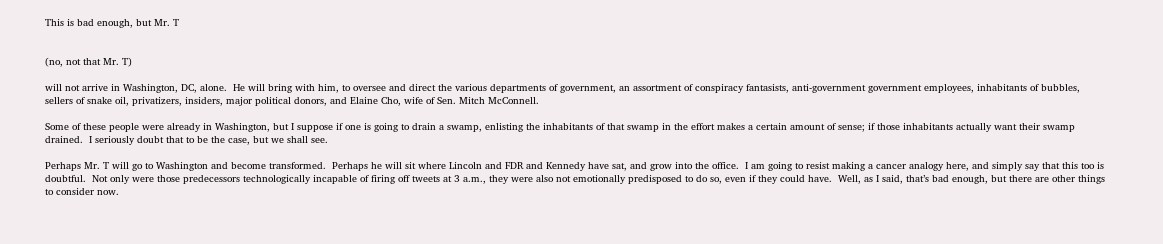This is bad enough, but Mr. T


(no, not that Mr. T)

will not arrive in Washington, DC, alone.  He will bring with him, to oversee and direct the various departments of government, an assortment of conspiracy fantasists, anti-government government employees, inhabitants of bubbles, sellers of snake oil, privatizers, insiders, major political donors, and Elaine Cho, wife of Sen. Mitch McConnell.

Some of these people were already in Washington, but I suppose if one is going to drain a swamp, enlisting the inhabitants of that swamp in the effort makes a certain amount of sense; if those inhabitants actually want their swamp drained.  I seriously doubt that to be the case, but we shall see.

Perhaps Mr. T will go to Washington and become transformed.  Perhaps he will sit where Lincoln and FDR and Kennedy have sat, and grow into the office.  I am going to resist making a cancer analogy here, and simply say that this too is doubtful.  Not only were those predecessors technologically incapable of firing off tweets at 3 a.m., they were also not emotionally predisposed to do so, even if they could have.  Well, as I said, that’s bad enough, but there are other things to consider now.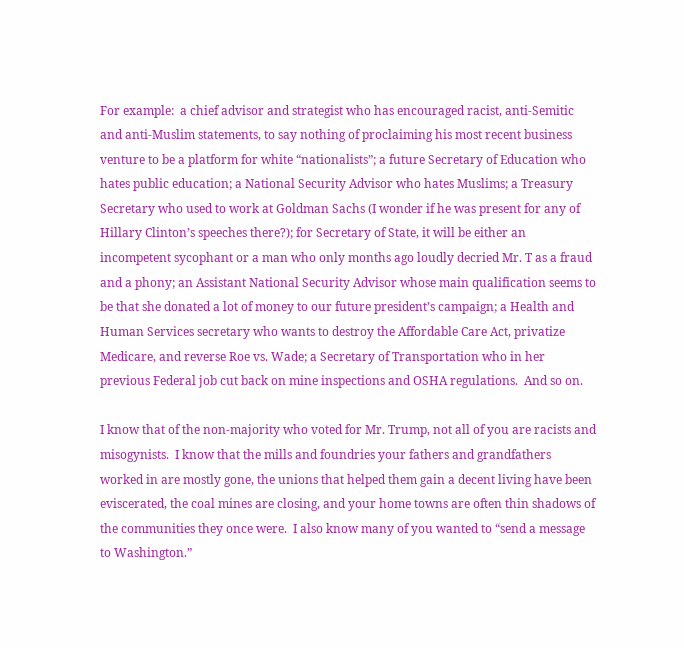For example:  a chief advisor and strategist who has encouraged racist, anti-Semitic and anti-Muslim statements, to say nothing of proclaiming his most recent business venture to be a platform for white “nationalists”; a future Secretary of Education who hates public education; a National Security Advisor who hates Muslims; a Treasury Secretary who used to work at Goldman Sachs (I wonder if he was present for any of Hillary Clinton’s speeches there?); for Secretary of State, it will be either an incompetent sycophant or a man who only months ago loudly decried Mr. T as a fraud and a phony; an Assistant National Security Advisor whose main qualification seems to be that she donated a lot of money to our future president’s campaign; a Health and Human Services secretary who wants to destroy the Affordable Care Act, privatize Medicare, and reverse Roe vs. Wade; a Secretary of Transportation who in her previous Federal job cut back on mine inspections and OSHA regulations.  And so on.

I know that of the non-majority who voted for Mr. Trump, not all of you are racists and misogynists.  I know that the mills and foundries your fathers and grandfathers worked in are mostly gone, the unions that helped them gain a decent living have been eviscerated, the coal mines are closing, and your home towns are often thin shadows of the communities they once were.  I also know many of you wanted to “send a message to Washington.”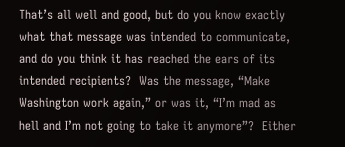That’s all well and good, but do you know exactly what that message was intended to communicate, and do you think it has reached the ears of its intended recipients?  Was the message, “Make Washington work again,” or was it, “I’m mad as hell and I’m not going to take it anymore”?  Either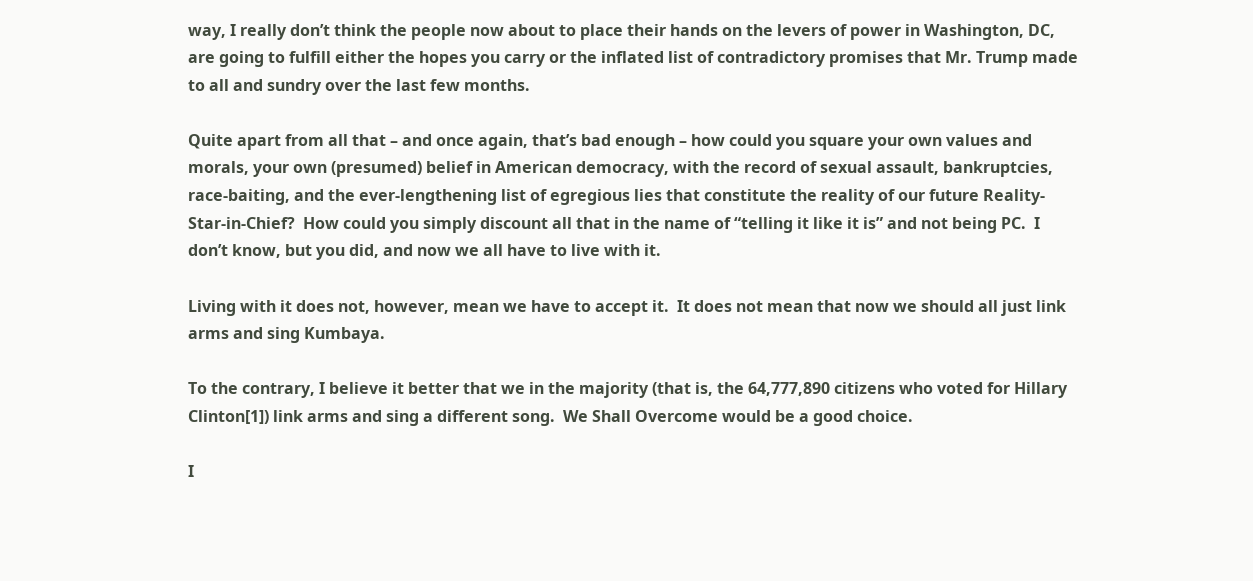way, I really don’t think the people now about to place their hands on the levers of power in Washington, DC, are going to fulfill either the hopes you carry or the inflated list of contradictory promises that Mr. Trump made to all and sundry over the last few months.

Quite apart from all that – and once again, that’s bad enough – how could you square your own values and morals, your own (presumed) belief in American democracy, with the record of sexual assault, bankruptcies, race-baiting, and the ever-lengthening list of egregious lies that constitute the reality of our future Reality-Star-in-Chief?  How could you simply discount all that in the name of “telling it like it is” and not being PC.  I don’t know, but you did, and now we all have to live with it.

Living with it does not, however, mean we have to accept it.  It does not mean that now we should all just link arms and sing Kumbaya.

To the contrary, I believe it better that we in the majority (that is, the 64,777,890 citizens who voted for Hillary Clinton[1]) link arms and sing a different song.  We Shall Overcome would be a good choice.

I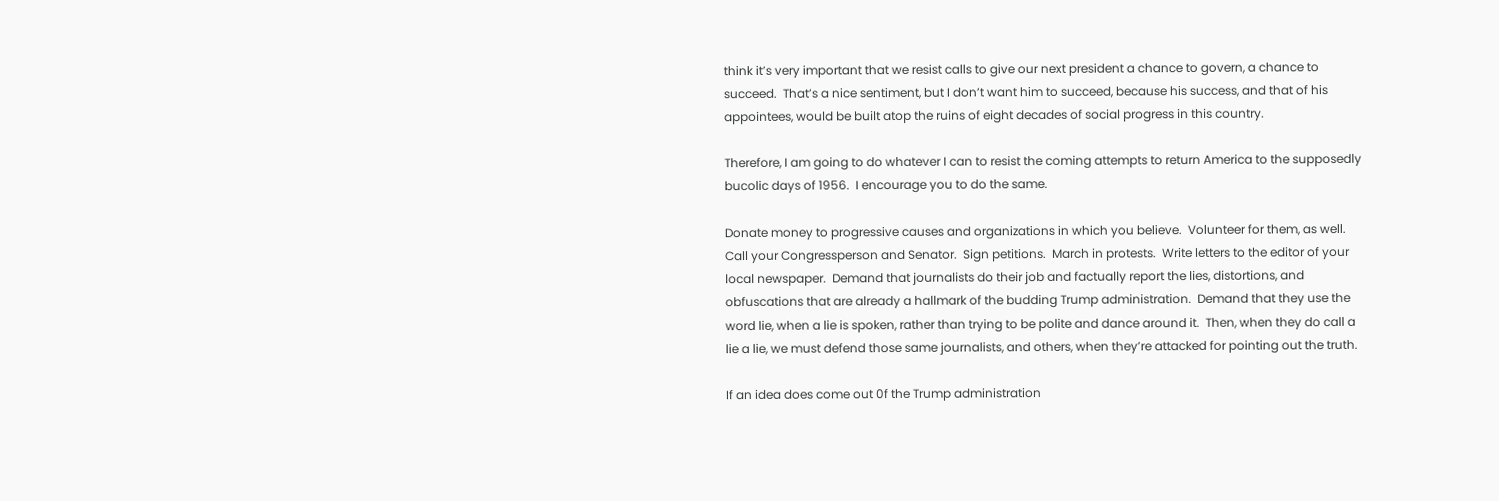think it’s very important that we resist calls to give our next president a chance to govern, a chance to succeed.  That’s a nice sentiment, but I don’t want him to succeed, because his success, and that of his appointees, would be built atop the ruins of eight decades of social progress in this country.

Therefore, I am going to do whatever I can to resist the coming attempts to return America to the supposedly bucolic days of 1956.  I encourage you to do the same.

Donate money to progressive causes and organizations in which you believe.  Volunteer for them, as well.  Call your Congressperson and Senator.  Sign petitions.  March in protests.  Write letters to the editor of your local newspaper.  Demand that journalists do their job and factually report the lies, distortions, and obfuscations that are already a hallmark of the budding Trump administration.  Demand that they use the word lie, when a lie is spoken, rather than trying to be polite and dance around it.  Then, when they do call a lie a lie, we must defend those same journalists, and others, when they’re attacked for pointing out the truth.

If an idea does come out 0f the Trump administration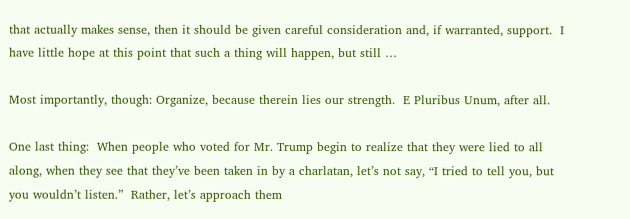that actually makes sense, then it should be given careful consideration and, if warranted, support.  I have little hope at this point that such a thing will happen, but still …

Most importantly, though: Organize, because therein lies our strength.  E Pluribus Unum, after all.

One last thing:  When people who voted for Mr. Trump begin to realize that they were lied to all along, when they see that they’ve been taken in by a charlatan, let’s not say, “I tried to tell you, but you wouldn’t listen.”  Rather, let’s approach them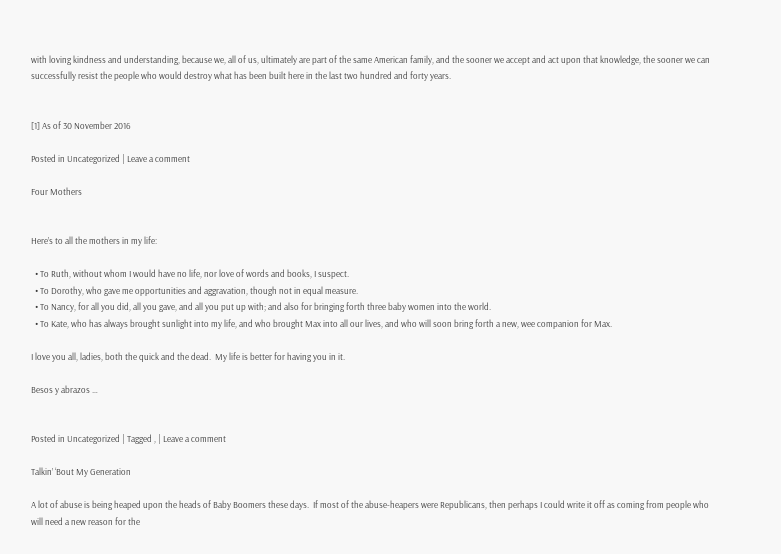with loving kindness and understanding, because we, all of us, ultimately are part of the same American family, and the sooner we accept and act upon that knowledge, the sooner we can successfully resist the people who would destroy what has been built here in the last two hundred and forty years.


[1] As of 30 November 2016

Posted in Uncategorized | Leave a comment

Four Mothers


Here’s to all the mothers in my life:

  • To Ruth, without whom I would have no life, nor love of words and books, I suspect.
  • To Dorothy, who gave me opportunities and aggravation, though not in equal measure.
  • To Nancy, for all you did, all you gave, and all you put up with; and also for bringing forth three baby women into the world.
  • To Kate, who has always brought sunlight into my life, and who brought Max into all our lives, and who will soon bring forth a new, wee companion for Max.

I love you all, ladies, both the quick and the dead.  My life is better for having you in it.

Besos y abrazos …


Posted in Uncategorized | Tagged , | Leave a comment

Talkin’ ‘Bout My Generation

A lot of abuse is being heaped upon the heads of Baby Boomers these days.  If most of the abuse-heapers were Republicans, then perhaps I could write it off as coming from people who will need a new reason for the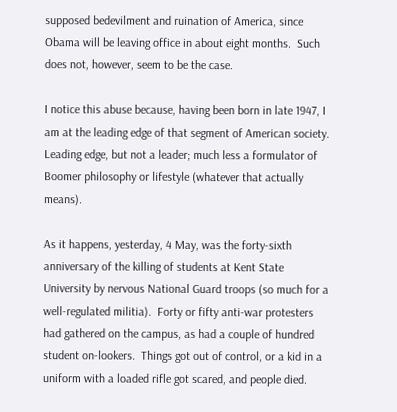supposed bedevilment and ruination of America, since Obama will be leaving office in about eight months.  Such does not, however, seem to be the case.

I notice this abuse because, having been born in late 1947, I am at the leading edge of that segment of American society.  Leading edge, but not a leader; much less a formulator of Boomer philosophy or lifestyle (whatever that actually means).

As it happens, yesterday, 4 May, was the forty-sixth anniversary of the killing of students at Kent State University by nervous National Guard troops (so much for a well-regulated militia).  Forty or fifty anti-war protesters had gathered on the campus, as had a couple of hundred student on-lookers.  Things got out of control, or a kid in a uniform with a loaded rifle got scared, and people died.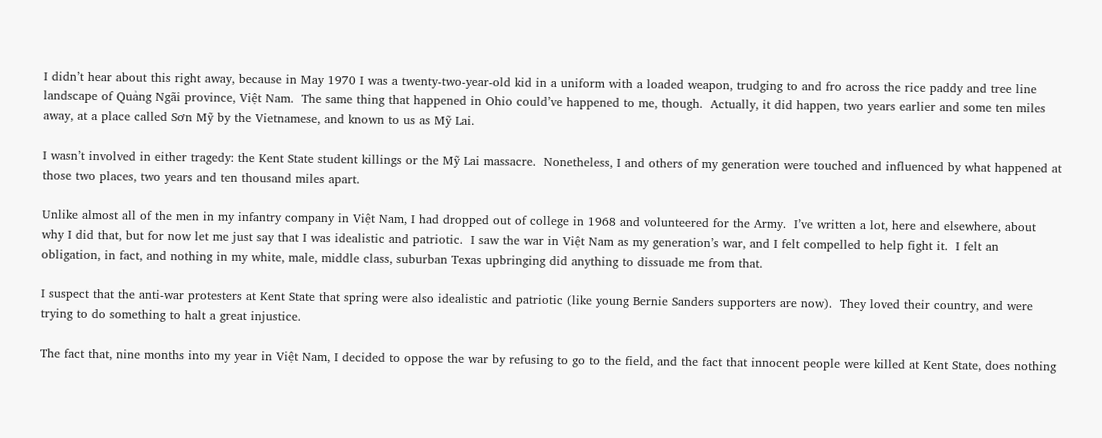I didn’t hear about this right away, because in May 1970 I was a twenty-two-year-old kid in a uniform with a loaded weapon, trudging to and fro across the rice paddy and tree line landscape of Quảng Ngãi province, Việt Nam.  The same thing that happened in Ohio could’ve happened to me, though.  Actually, it did happen, two years earlier and some ten miles away, at a place called Sơn Mỹ by the Vietnamese, and known to us as Mỹ Lai.

I wasn’t involved in either tragedy: the Kent State student killings or the Mỹ Lai massacre.  Nonetheless, I and others of my generation were touched and influenced by what happened at those two places, two years and ten thousand miles apart.

Unlike almost all of the men in my infantry company in Việt Nam, I had dropped out of college in 1968 and volunteered for the Army.  I’ve written a lot, here and elsewhere, about why I did that, but for now let me just say that I was idealistic and patriotic.  I saw the war in Việt Nam as my generation’s war, and I felt compelled to help fight it.  I felt an obligation, in fact, and nothing in my white, male, middle class, suburban Texas upbringing did anything to dissuade me from that.

I suspect that the anti-war protesters at Kent State that spring were also idealistic and patriotic (like young Bernie Sanders supporters are now).  They loved their country, and were trying to do something to halt a great injustice.

The fact that, nine months into my year in Việt Nam, I decided to oppose the war by refusing to go to the field, and the fact that innocent people were killed at Kent State, does nothing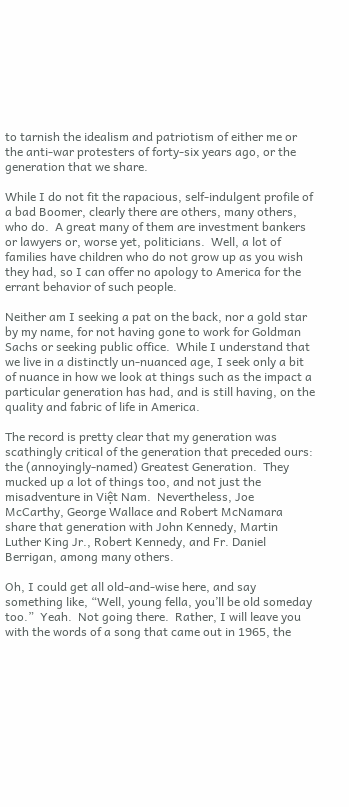to tarnish the idealism and patriotism of either me or the anti-war protesters of forty-six years ago, or the generation that we share.

While I do not fit the rapacious, self-indulgent profile of a bad Boomer, clearly there are others, many others, who do.  A great many of them are investment bankers or lawyers or, worse yet, politicians.  Well, a lot of families have children who do not grow up as you wish they had, so I can offer no apology to America for the errant behavior of such people.

Neither am I seeking a pat on the back, nor a gold star by my name, for not having gone to work for Goldman Sachs or seeking public office.  While I understand that we live in a distinctly un-nuanced age, I seek only a bit of nuance in how we look at things such as the impact a particular generation has had, and is still having, on the quality and fabric of life in America.

The record is pretty clear that my generation was scathingly critical of the generation that preceded ours:  the (annoyingly-named) Greatest Generation.  They mucked up a lot of things too, and not just the misadventure in Việt Nam.  Nevertheless, Joe McCarthy, George Wallace and Robert McNamara share that generation with John Kennedy, Martin Luther King Jr., Robert Kennedy, and Fr. Daniel Berrigan, among many others.

Oh, I could get all old-and-wise here, and say something like, “Well, young fella, you’ll be old someday too.”  Yeah.  Not going there.  Rather, I will leave you with the words of a song that came out in 1965, the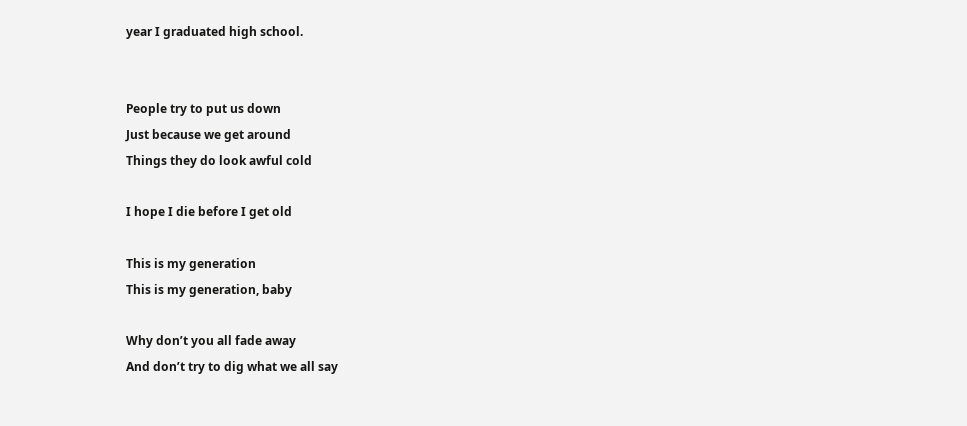year I graduated high school.


People try to put us down
Just because we get around
Things they do look awful cold

I hope I die before I get old

This is my generation
This is my generation, baby

Why don’t you all fade away
And don’t try to dig what we all say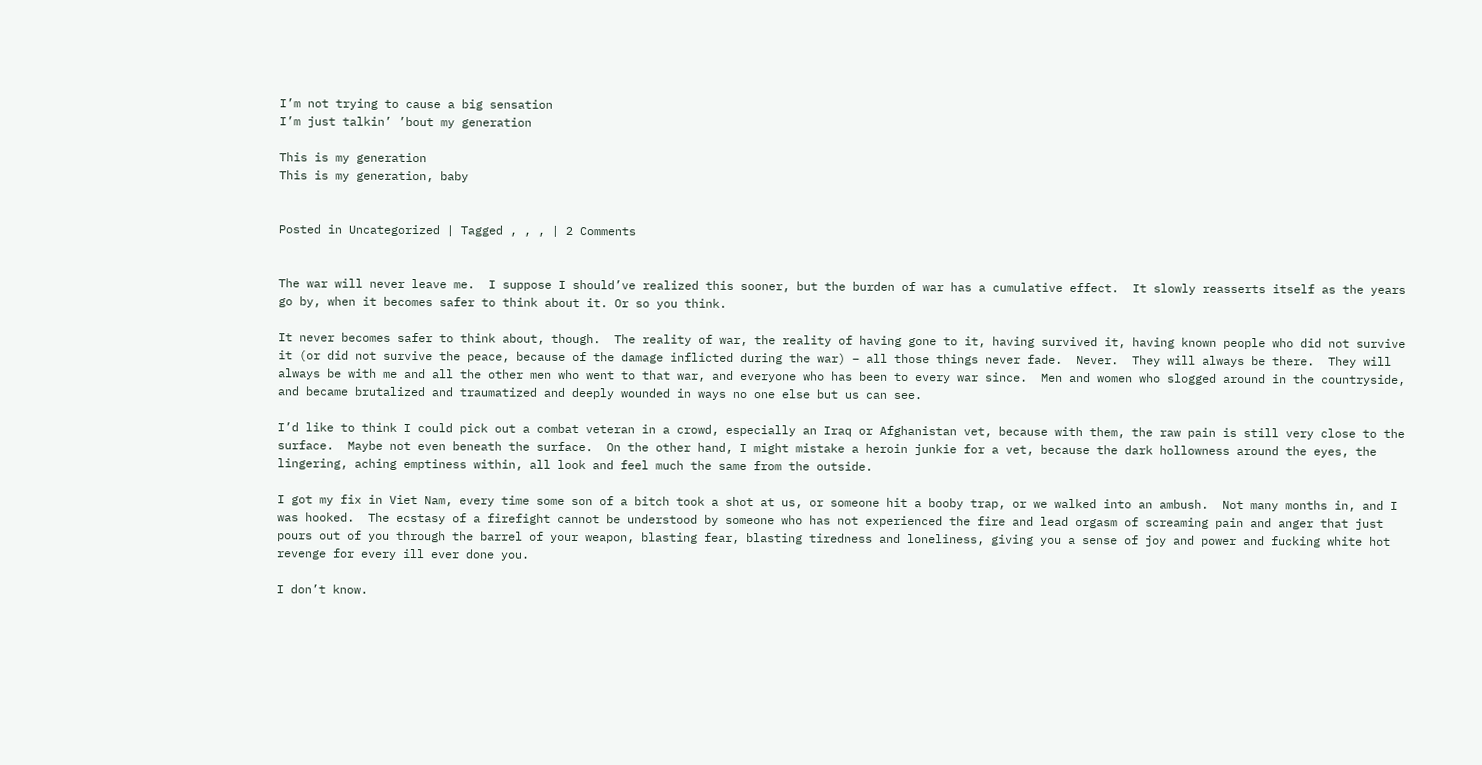I’m not trying to cause a big sensation
I’m just talkin’ ’bout my generation

This is my generation
This is my generation, baby


Posted in Uncategorized | Tagged , , , | 2 Comments


The war will never leave me.  I suppose I should’ve realized this sooner, but the burden of war has a cumulative effect.  It slowly reasserts itself as the years go by, when it becomes safer to think about it. Or so you think.

It never becomes safer to think about, though.  The reality of war, the reality of having gone to it, having survived it, having known people who did not survive it (or did not survive the peace, because of the damage inflicted during the war) – all those things never fade.  Never.  They will always be there.  They will always be with me and all the other men who went to that war, and everyone who has been to every war since.  Men and women who slogged around in the countryside, and became brutalized and traumatized and deeply wounded in ways no one else but us can see.

I’d like to think I could pick out a combat veteran in a crowd, especially an Iraq or Afghanistan vet, because with them, the raw pain is still very close to the surface.  Maybe not even beneath the surface.  On the other hand, I might mistake a heroin junkie for a vet, because the dark hollowness around the eyes, the lingering, aching emptiness within, all look and feel much the same from the outside.

I got my fix in Viet Nam, every time some son of a bitch took a shot at us, or someone hit a booby trap, or we walked into an ambush.  Not many months in, and I was hooked.  The ecstasy of a firefight cannot be understood by someone who has not experienced the fire and lead orgasm of screaming pain and anger that just pours out of you through the barrel of your weapon, blasting fear, blasting tiredness and loneliness, giving you a sense of joy and power and fucking white hot revenge for every ill ever done you.

I don’t know.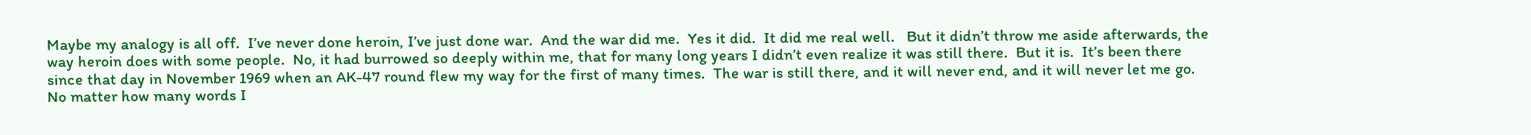Maybe my analogy is all off.  I’ve never done heroin, I’ve just done war.  And the war did me.  Yes it did.  It did me real well.   But it didn’t throw me aside afterwards, the way heroin does with some people.  No, it had burrowed so deeply within me, that for many long years I didn’t even realize it was still there.  But it is.  It’s been there since that day in November 1969 when an AK-47 round flew my way for the first of many times.  The war is still there, and it will never end, and it will never let me go.  No matter how many words I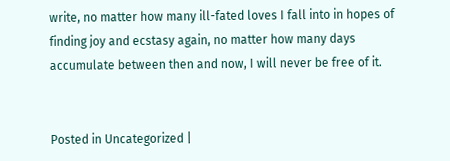write, no matter how many ill-fated loves I fall into in hopes of finding joy and ecstasy again, no matter how many days accumulate between then and now, I will never be free of it.


Posted in Uncategorized |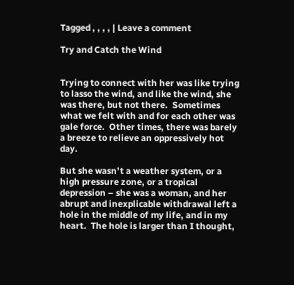Tagged , , , , | Leave a comment

Try and Catch the Wind


Trying to connect with her was like trying to lasso the wind, and like the wind, she was there, but not there.  Sometimes what we felt with and for each other was gale force.  Other times, there was barely a breeze to relieve an oppressively hot day.

But she wasn’t a weather system, or a high pressure zone, or a tropical depression – she was a woman, and her abrupt and inexplicable withdrawal left a hole in the middle of my life, and in my heart.  The hole is larger than I thought,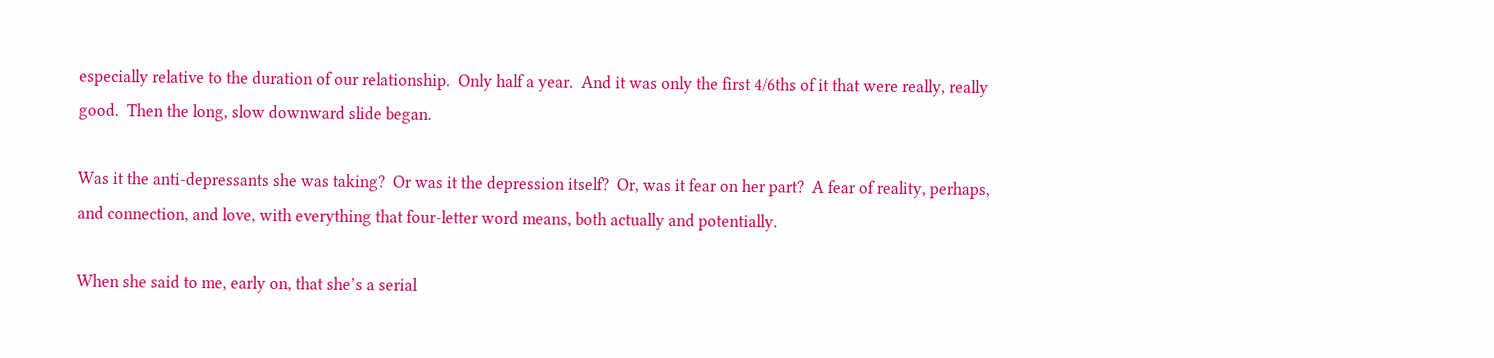especially relative to the duration of our relationship.  Only half a year.  And it was only the first 4/6ths of it that were really, really good.  Then the long, slow downward slide began.

Was it the anti-depressants she was taking?  Or was it the depression itself?  Or, was it fear on her part?  A fear of reality, perhaps, and connection, and love, with everything that four-letter word means, both actually and potentially.

When she said to me, early on, that she’s a serial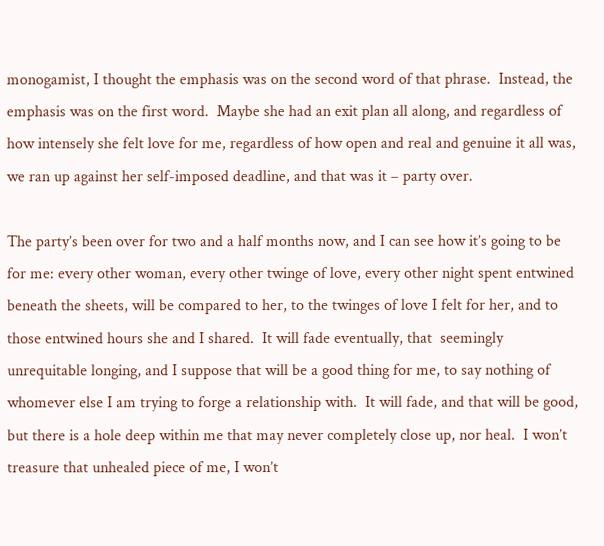monogamist, I thought the emphasis was on the second word of that phrase.  Instead, the emphasis was on the first word.  Maybe she had an exit plan all along, and regardless of how intensely she felt love for me, regardless of how open and real and genuine it all was, we ran up against her self-imposed deadline, and that was it – party over.

The party’s been over for two and a half months now, and I can see how it’s going to be for me: every other woman, every other twinge of love, every other night spent entwined beneath the sheets, will be compared to her, to the twinges of love I felt for her, and to those entwined hours she and I shared.  It will fade eventually, that  seemingly unrequitable longing, and I suppose that will be a good thing for me, to say nothing of whomever else I am trying to forge a relationship with.  It will fade, and that will be good, but there is a hole deep within me that may never completely close up, nor heal.  I won’t treasure that unhealed piece of me, I won’t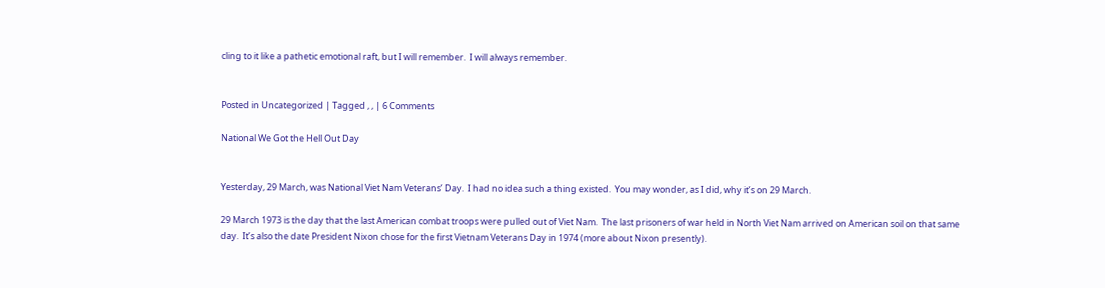cling to it like a pathetic emotional raft, but I will remember.  I will always remember.


Posted in Uncategorized | Tagged , , | 6 Comments

National We Got the Hell Out Day


Yesterday, 29 March, was National Viet Nam Veterans’ Day.  I had no idea such a thing existed.  You may wonder, as I did, why it’s on 29 March.

29 March 1973 is the day that the last American combat troops were pulled out of Viet Nam.  The last prisoners of war held in North Viet Nam arrived on American soil on that same day.  It’s also the date President Nixon chose for the first Vietnam Veterans Day in 1974 (more about Nixon presently).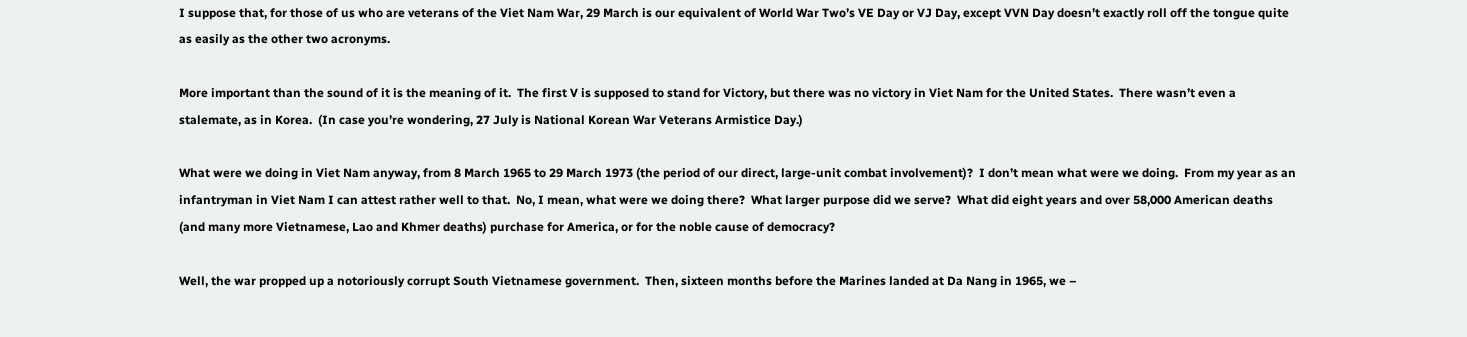I suppose that, for those of us who are veterans of the Viet Nam War, 29 March is our equivalent of World War Two’s VE Day or VJ Day, except VVN Day doesn’t exactly roll off the tongue quite as easily as the other two acronyms.

More important than the sound of it is the meaning of it.  The first V is supposed to stand for Victory, but there was no victory in Viet Nam for the United States.  There wasn’t even a stalemate, as in Korea.  (In case you’re wondering, 27 July is National Korean War Veterans Armistice Day.)

What were we doing in Viet Nam anyway, from 8 March 1965 to 29 March 1973 (the period of our direct, large-unit combat involvement)?  I don’t mean what were we doing.  From my year as an infantryman in Viet Nam I can attest rather well to that.  No, I mean, what were we doing there?  What larger purpose did we serve?  What did eight years and over 58,000 American deaths (and many more Vietnamese, Lao and Khmer deaths) purchase for America, or for the noble cause of democracy?

Well, the war propped up a notoriously corrupt South Vietnamese government.  Then, sixteen months before the Marines landed at Da Nang in 1965, we –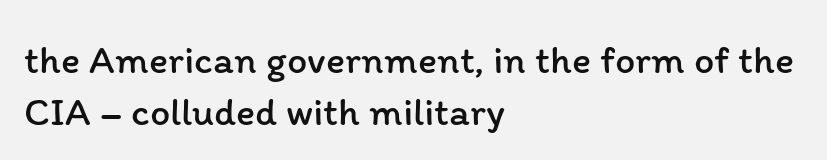the American government, in the form of the CIA – colluded with military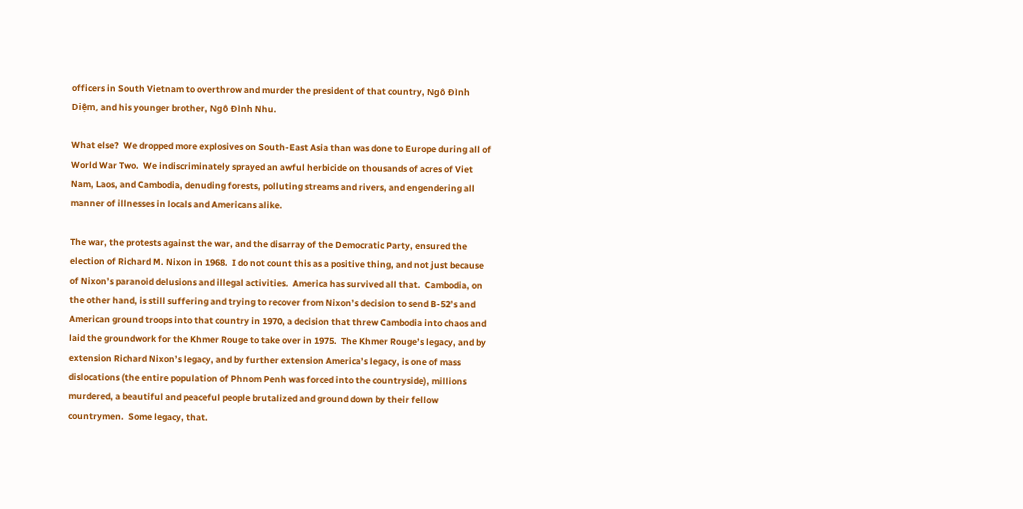officers in South Vietnam to overthrow and murder the president of that country, Ngô Đình Diệm, and his younger brother, Ngô Đình Nhu.

What else?  We dropped more explosives on South-East Asia than was done to Europe during all of World War Two.  We indiscriminately sprayed an awful herbicide on thousands of acres of Viet Nam, Laos, and Cambodia, denuding forests, polluting streams and rivers, and engendering all manner of illnesses in locals and Americans alike.

The war, the protests against the war, and the disarray of the Democratic Party, ensured the election of Richard M. Nixon in 1968.  I do not count this as a positive thing, and not just because of Nixon’s paranoid delusions and illegal activities.  America has survived all that.  Cambodia, on the other hand, is still suffering and trying to recover from Nixon’s decision to send B-52’s and American ground troops into that country in 1970, a decision that threw Cambodia into chaos and laid the groundwork for the Khmer Rouge to take over in 1975.  The Khmer Rouge’s legacy, and by extension Richard Nixon’s legacy, and by further extension America’s legacy, is one of mass dislocations (the entire population of Phnom Penh was forced into the countryside), millions murdered, a beautiful and peaceful people brutalized and ground down by their fellow countrymen.  Some legacy, that.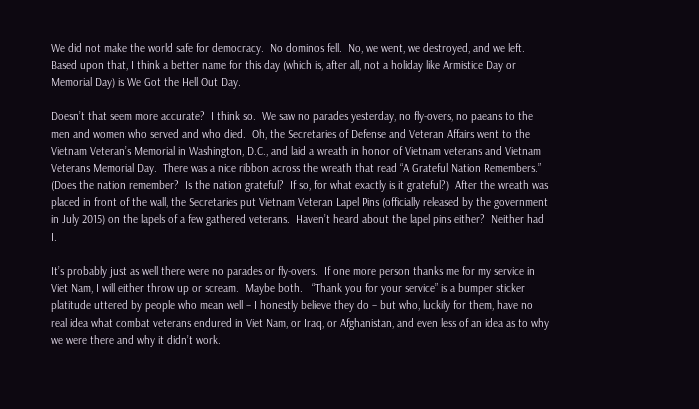We did not make the world safe for democracy.  No dominos fell.  No, we went, we destroyed, and we left.  Based upon that, I think a better name for this day (which is, after all, not a holiday like Armistice Day or Memorial Day) is We Got the Hell Out Day.

Doesn’t that seem more accurate?  I think so.  We saw no parades yesterday, no fly-overs, no paeans to the men and women who served and who died.  Oh, the Secretaries of Defense and Veteran Affairs went to the Vietnam Veteran’s Memorial in Washington, D.C., and laid a wreath in honor of Vietnam veterans and Vietnam Veterans Memorial Day.  There was a nice ribbon across the wreath that read “A Grateful Nation Remembers.”  (Does the nation remember?  Is the nation grateful?  If so, for what exactly is it grateful?)  After the wreath was placed in front of the wall, the Secretaries put Vietnam Veteran Lapel Pins (officially released by the government in July 2015) on the lapels of a few gathered veterans.  Haven’t heard about the lapel pins either?  Neither had I.

It’s probably just as well there were no parades or fly-overs.  If one more person thanks me for my service in Viet Nam, I will either throw up or scream.  Maybe both.   “Thank you for your service” is a bumper sticker platitude uttered by people who mean well – I honestly believe they do – but who, luckily for them, have no real idea what combat veterans endured in Viet Nam, or Iraq, or Afghanistan, and even less of an idea as to why we were there and why it didn’t work.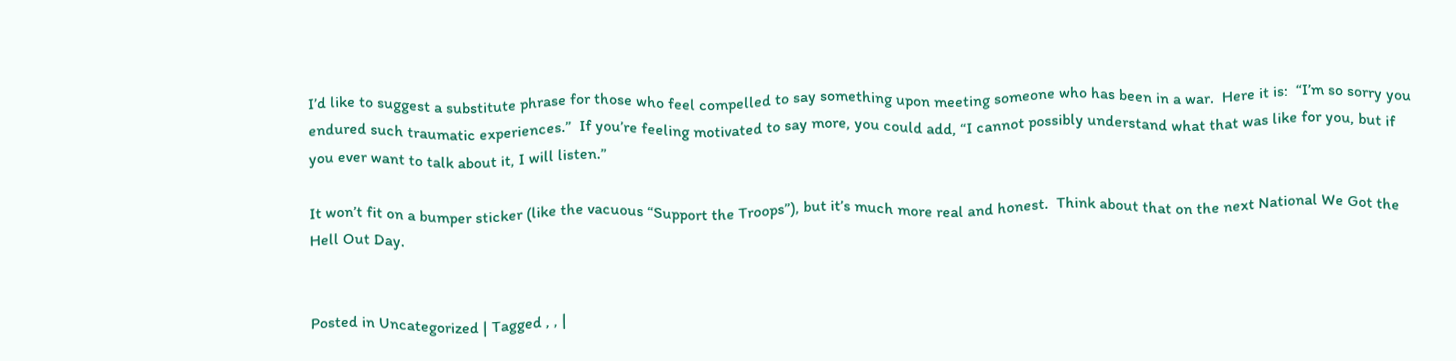I’d like to suggest a substitute phrase for those who feel compelled to say something upon meeting someone who has been in a war.  Here it is:  “I’m so sorry you endured such traumatic experiences.”  If you’re feeling motivated to say more, you could add, “I cannot possibly understand what that was like for you, but if you ever want to talk about it, I will listen.”

It won’t fit on a bumper sticker (like the vacuous “Support the Troops”), but it’s much more real and honest.  Think about that on the next National We Got the Hell Out Day.


Posted in Uncategorized | Tagged , , |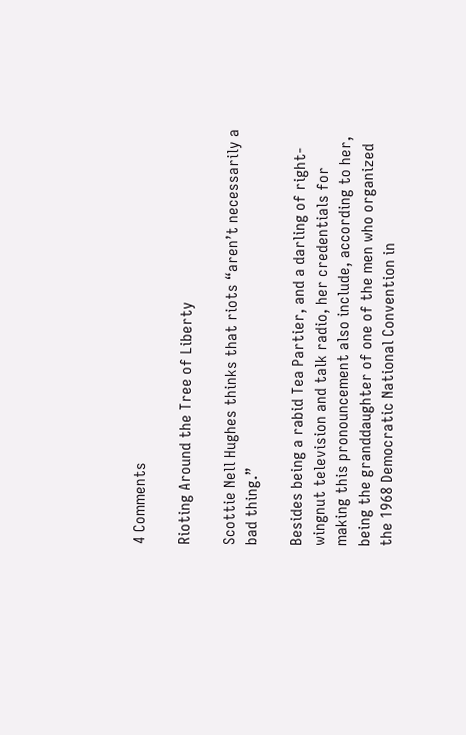4 Comments

Rioting Around the Tree of Liberty

Scottie Nell Hughes thinks that riots “aren’t necessarily a bad thing.”

Besides being a rabid Tea Partier, and a darling of right-wingnut television and talk radio, her credentials for making this pronouncement also include, according to her, being the granddaughter of one of the men who organized the 1968 Democratic National Convention in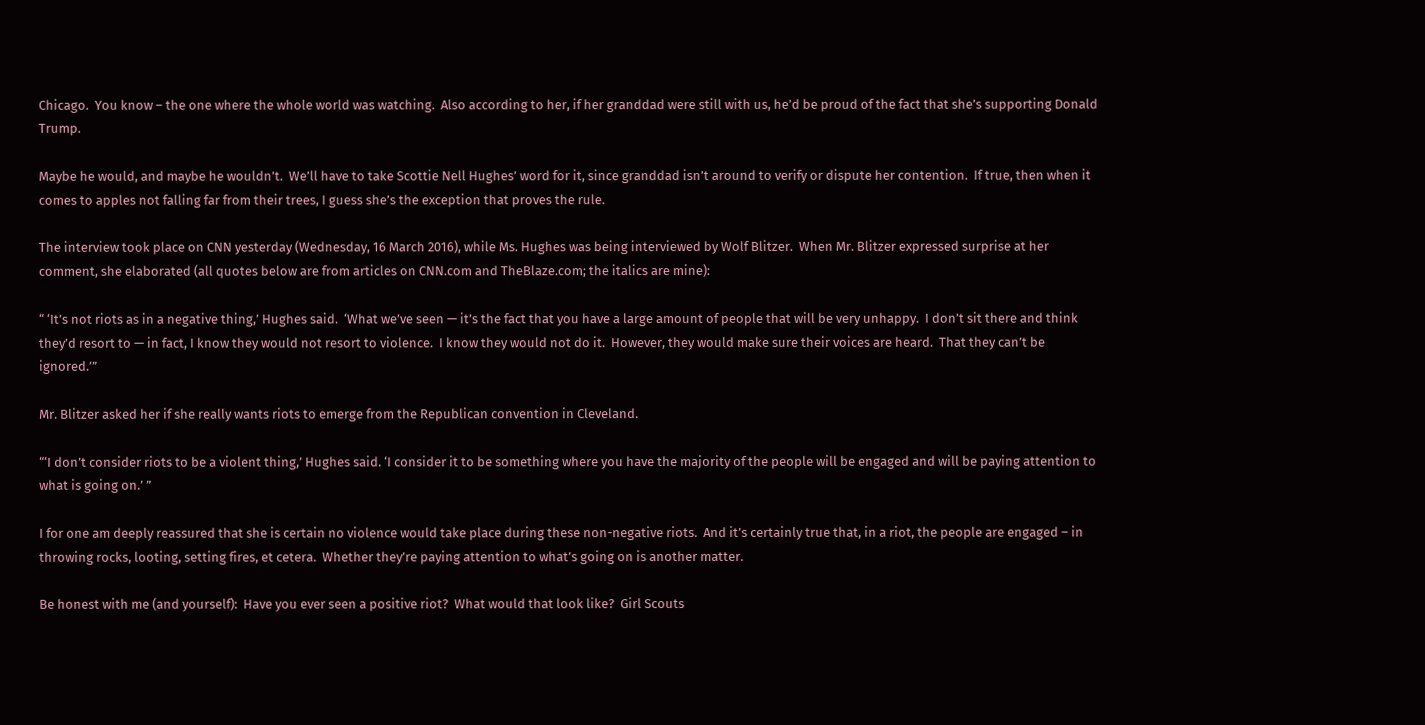Chicago.  You know – the one where the whole world was watching.  Also according to her, if her granddad were still with us, he’d be proud of the fact that she’s supporting Donald Trump.

Maybe he would, and maybe he wouldn’t.  We’ll have to take Scottie Nell Hughes’ word for it, since granddad isn’t around to verify or dispute her contention.  If true, then when it comes to apples not falling far from their trees, I guess she’s the exception that proves the rule.

The interview took place on CNN yesterday (Wednesday, 16 March 2016), while Ms. Hughes was being interviewed by Wolf Blitzer.  When Mr. Blitzer expressed surprise at her comment, she elaborated (all quotes below are from articles on CNN.com and TheBlaze.com; the italics are mine):

“ ‘It’s not riots as in a negative thing,’ Hughes said.  ‘What we’ve seen — it’s the fact that you have a large amount of people that will be very unhappy.  I don’t sit there and think they’d resort to — in fact, I know they would not resort to violence.  I know they would not do it.  However, they would make sure their voices are heard.  That they can’t be ignored.’”

Mr. Blitzer asked her if she really wants riots to emerge from the Republican convention in Cleveland.

“‘I don’t consider riots to be a violent thing,’ Hughes said. ‘I consider it to be something where you have the majority of the people will be engaged and will be paying attention to what is going on.’ ”

I for one am deeply reassured that she is certain no violence would take place during these non-negative riots.  And it’s certainly true that, in a riot, the people are engaged – in throwing rocks, looting, setting fires, et cetera.  Whether they’re paying attention to what’s going on is another matter.

Be honest with me (and yourself):  Have you ever seen a positive riot?  What would that look like?  Girl Scouts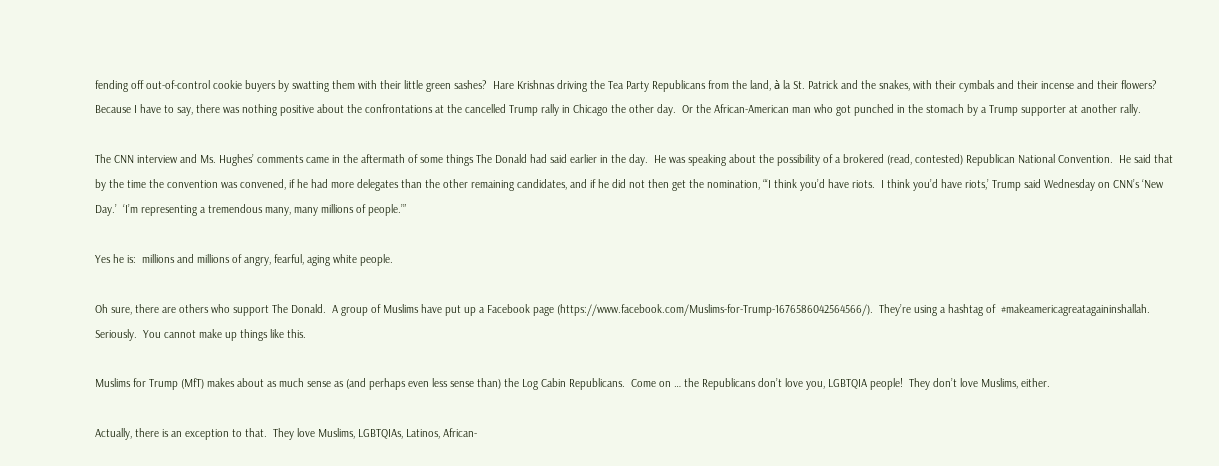fending off out-of-control cookie buyers by swatting them with their little green sashes?  Hare Krishnas driving the Tea Party Republicans from the land, à la St. Patrick and the snakes, with their cymbals and their incense and their flowers?  Because I have to say, there was nothing positive about the confrontations at the cancelled Trump rally in Chicago the other day.  Or the African-American man who got punched in the stomach by a Trump supporter at another rally.

The CNN interview and Ms. Hughes’ comments came in the aftermath of some things The Donald had said earlier in the day.  He was speaking about the possibility of a brokered (read, contested) Republican National Convention.  He said that by the time the convention was convened, if he had more delegates than the other remaining candidates, and if he did not then get the nomination, “‘I think you’d have riots.  I think you’d have riots,’ Trump said Wednesday on CNN’s ‘New Day.’  ‘I’m representing a tremendous many, many millions of people.’”

Yes he is:  millions and millions of angry, fearful, aging white people.

Oh sure, there are others who support The Donald.  A group of Muslims have put up a Facebook page (https://www.facebook.com/Muslims-for-Trump-1676586042564566/).  They’re using a hashtag of  #makeamericagreatagaininshallah.  Seriously.  You cannot make up things like this.

Muslims for Trump (MfT) makes about as much sense as (and perhaps even less sense than) the Log Cabin Republicans.  Come on … the Republicans don’t love you, LGBTQIA people!  They don’t love Muslims, either.

Actually, there is an exception to that.  They love Muslims, LGBTQIAs, Latinos, African-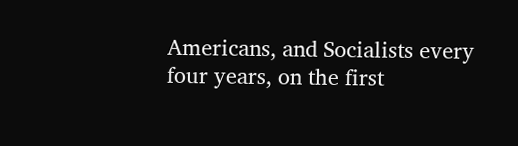Americans, and Socialists every four years, on the first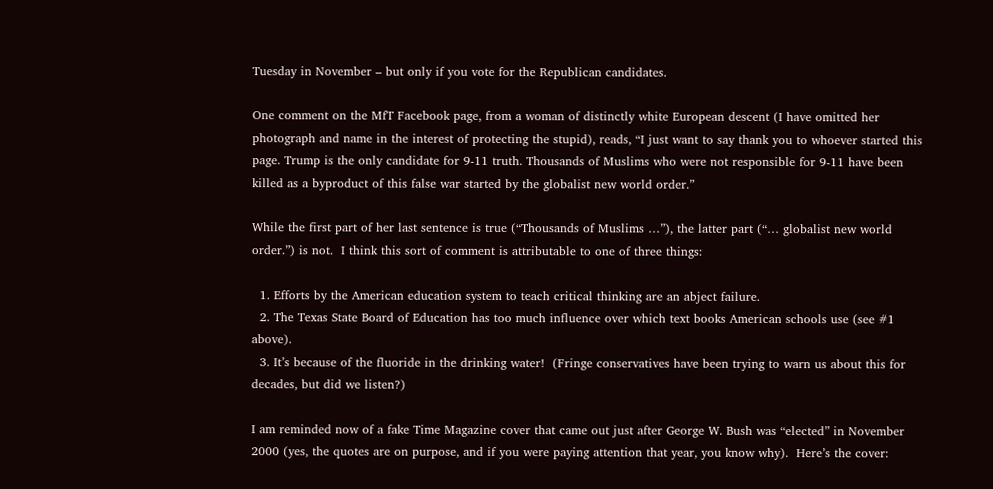Tuesday in November – but only if you vote for the Republican candidates.

One comment on the MfT Facebook page, from a woman of distinctly white European descent (I have omitted her photograph and name in the interest of protecting the stupid), reads, “I just want to say thank you to whoever started this page. Trump is the only candidate for 9-11 truth. Thousands of Muslims who were not responsible for 9-11 have been killed as a byproduct of this false war started by the globalist new world order.”

While the first part of her last sentence is true (“Thousands of Muslims …”), the latter part (“… globalist new world order.”) is not.  I think this sort of comment is attributable to one of three things:

  1. Efforts by the American education system to teach critical thinking are an abject failure.
  2. The Texas State Board of Education has too much influence over which text books American schools use (see #1 above).
  3. It’s because of the fluoride in the drinking water!  (Fringe conservatives have been trying to warn us about this for decades, but did we listen?)

I am reminded now of a fake Time Magazine cover that came out just after George W. Bush was “elected” in November 2000 (yes, the quotes are on purpose, and if you were paying attention that year, you know why).  Here’s the cover: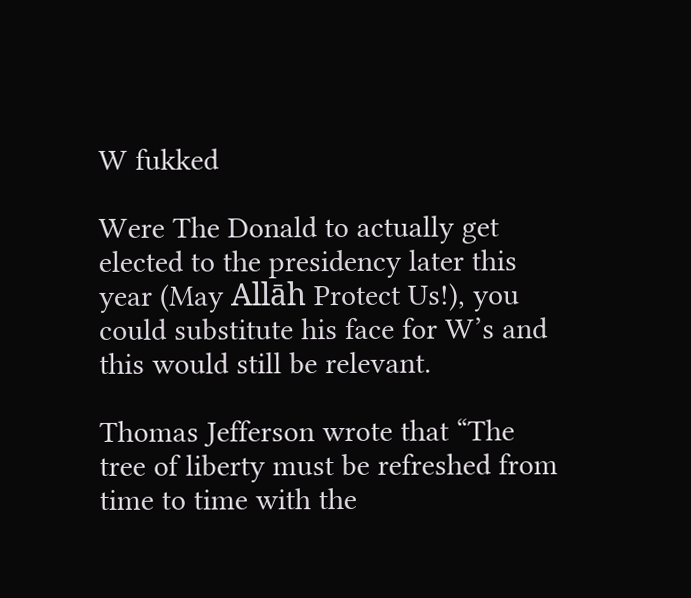W fukked

Were The Donald to actually get elected to the presidency later this year (May Allāh Protect Us!), you could substitute his face for W’s and this would still be relevant.

Thomas Jefferson wrote that “The tree of liberty must be refreshed from time to time with the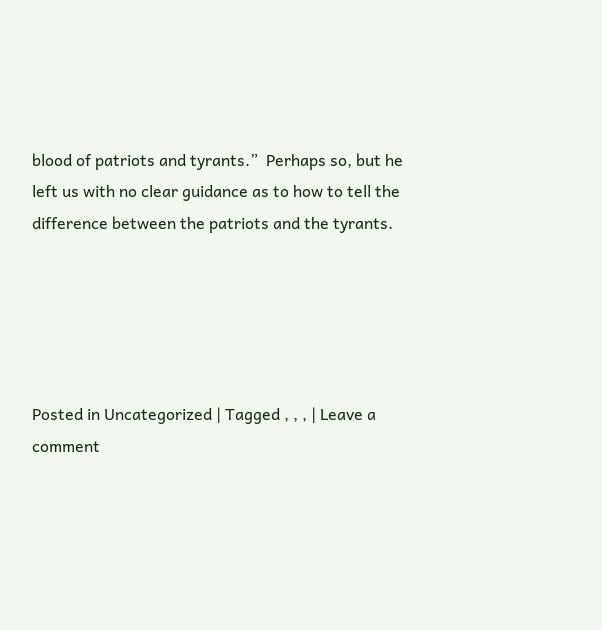blood of patriots and tyrants.”  Perhaps so, but he left us with no clear guidance as to how to tell the difference between the patriots and the tyrants.





Posted in Uncategorized | Tagged , , , | Leave a comment